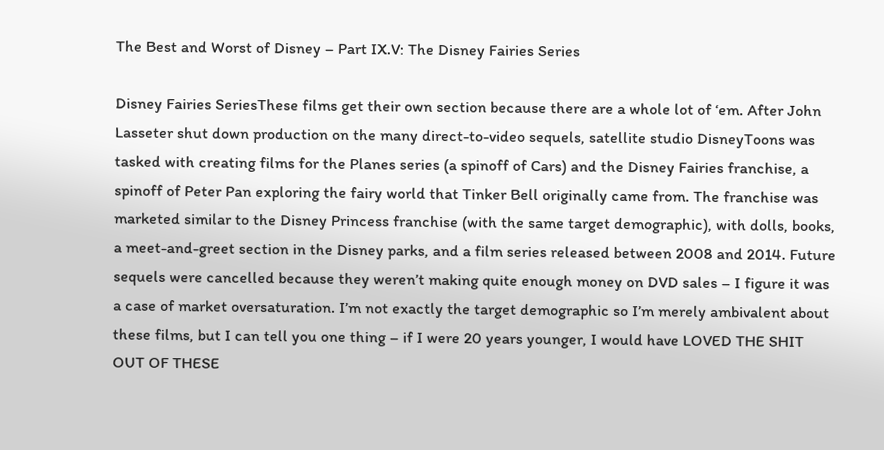The Best and Worst of Disney – Part IX.V: The Disney Fairies Series

Disney Fairies SeriesThese films get their own section because there are a whole lot of ‘em. After John Lasseter shut down production on the many direct-to-video sequels, satellite studio DisneyToons was tasked with creating films for the Planes series (a spinoff of Cars) and the Disney Fairies franchise, a spinoff of Peter Pan exploring the fairy world that Tinker Bell originally came from. The franchise was marketed similar to the Disney Princess franchise (with the same target demographic), with dolls, books, a meet-and-greet section in the Disney parks, and a film series released between 2008 and 2014. Future sequels were cancelled because they weren’t making quite enough money on DVD sales – I figure it was a case of market oversaturation. I’m not exactly the target demographic so I’m merely ambivalent about these films, but I can tell you one thing – if I were 20 years younger, I would have LOVED THE SHIT OUT OF THESE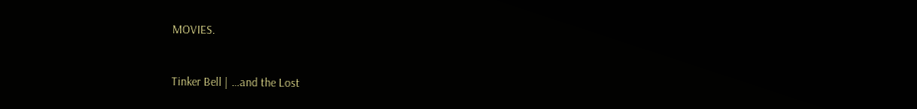MOVIES.


Tinker Bell | …and the Lost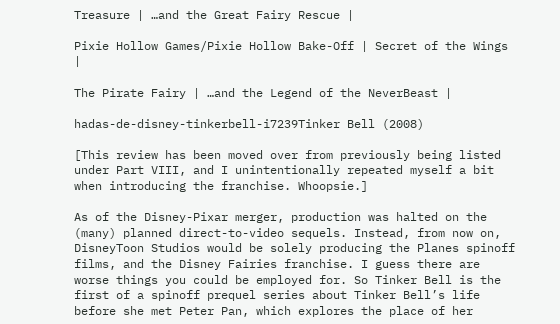Treasure | …and the Great Fairy Rescue |

Pixie Hollow Games/Pixie Hollow Bake-Off | Secret of the Wings |

The Pirate Fairy | …and the Legend of the NeverBeast |

hadas-de-disney-tinkerbell-i7239Tinker Bell (2008)

[This review has been moved over from previously being listed under Part VIII, and I unintentionally repeated myself a bit when introducing the franchise. Whoopsie.]

As of the Disney-Pixar merger, production was halted on the (many) planned direct-to-video sequels. Instead, from now on, DisneyToon Studios would be solely producing the Planes spinoff films, and the Disney Fairies franchise. I guess there are worse things you could be employed for. So Tinker Bell is the first of a spinoff prequel series about Tinker Bell’s life before she met Peter Pan, which explores the place of her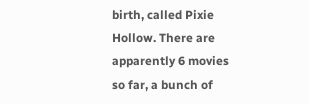birth, called Pixie Hollow. There are apparently 6 movies so far, a bunch of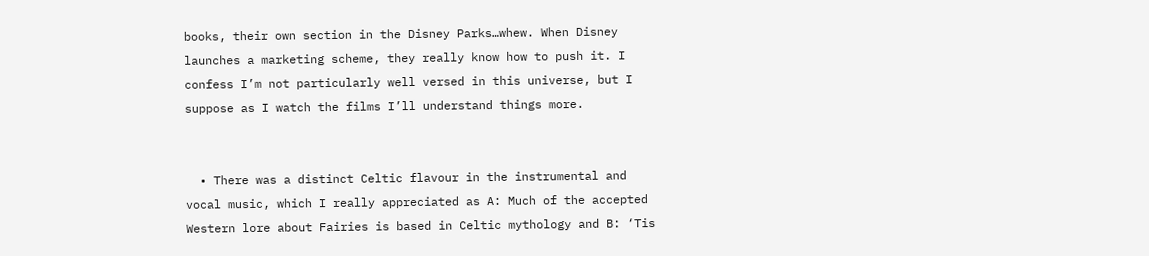books, their own section in the Disney Parks…whew. When Disney launches a marketing scheme, they really know how to push it. I confess I’m not particularly well versed in this universe, but I suppose as I watch the films I’ll understand things more.


  • There was a distinct Celtic flavour in the instrumental and vocal music, which I really appreciated as A: Much of the accepted Western lore about Fairies is based in Celtic mythology and B: ‘Tis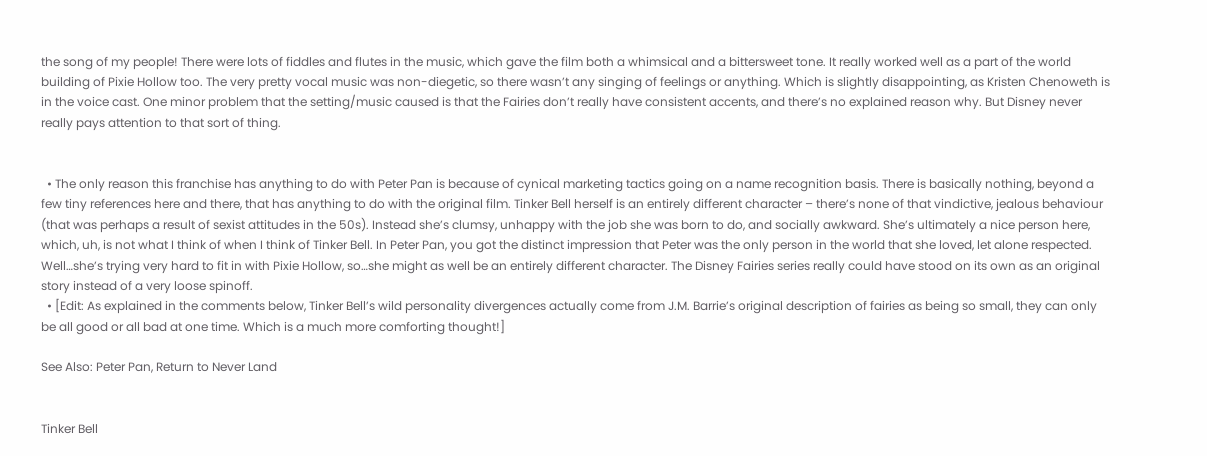the song of my people! There were lots of fiddles and flutes in the music, which gave the film both a whimsical and a bittersweet tone. It really worked well as a part of the world building of Pixie Hollow too. The very pretty vocal music was non-diegetic, so there wasn’t any singing of feelings or anything. Which is slightly disappointing, as Kristen Chenoweth is in the voice cast. One minor problem that the setting/music caused is that the Fairies don’t really have consistent accents, and there’s no explained reason why. But Disney never really pays attention to that sort of thing.


  • The only reason this franchise has anything to do with Peter Pan is because of cynical marketing tactics going on a name recognition basis. There is basically nothing, beyond a few tiny references here and there, that has anything to do with the original film. Tinker Bell herself is an entirely different character – there’s none of that vindictive, jealous behaviour (that was perhaps a result of sexist attitudes in the 50s). Instead she’s clumsy, unhappy with the job she was born to do, and socially awkward. She’s ultimately a nice person here, which, uh, is not what I think of when I think of Tinker Bell. In Peter Pan, you got the distinct impression that Peter was the only person in the world that she loved, let alone respected. Well…she’s trying very hard to fit in with Pixie Hollow, so…she might as well be an entirely different character. The Disney Fairies series really could have stood on its own as an original story instead of a very loose spinoff.
  • [Edit: As explained in the comments below, Tinker Bell’s wild personality divergences actually come from J.M. Barrie’s original description of fairies as being so small, they can only be all good or all bad at one time. Which is a much more comforting thought!]

See Also: Peter Pan, Return to Never Land


Tinker Bell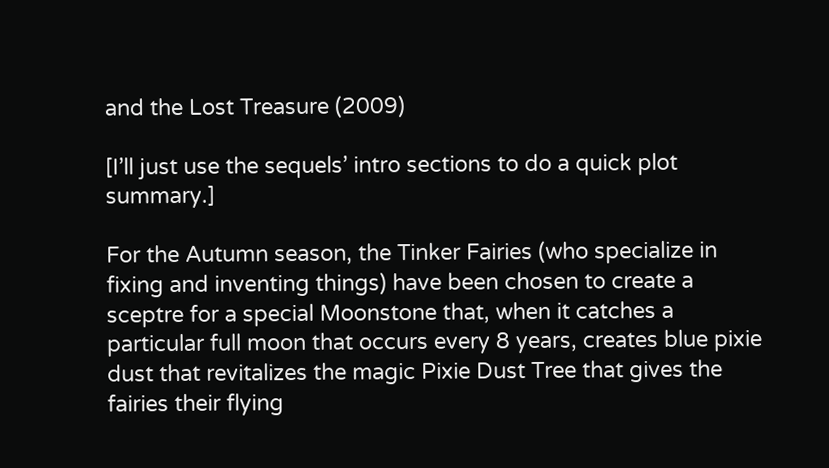and the Lost Treasure (2009)

[I’ll just use the sequels’ intro sections to do a quick plot summary.]

For the Autumn season, the Tinker Fairies (who specialize in fixing and inventing things) have been chosen to create a sceptre for a special Moonstone that, when it catches a particular full moon that occurs every 8 years, creates blue pixie dust that revitalizes the magic Pixie Dust Tree that gives the fairies their flying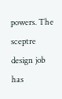powers. The sceptre design job has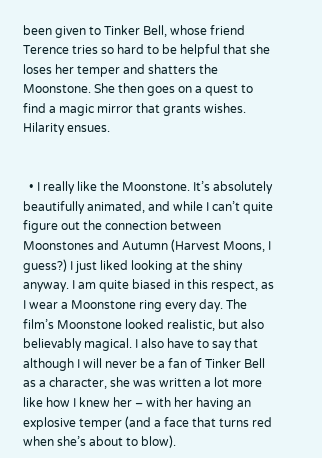been given to Tinker Bell, whose friend Terence tries so hard to be helpful that she loses her temper and shatters the Moonstone. She then goes on a quest to find a magic mirror that grants wishes. Hilarity ensues.


  • I really like the Moonstone. It’s absolutely beautifully animated, and while I can’t quite figure out the connection between Moonstones and Autumn (Harvest Moons, I guess?) I just liked looking at the shiny anyway. I am quite biased in this respect, as I wear a Moonstone ring every day. The film’s Moonstone looked realistic, but also believably magical. I also have to say that although I will never be a fan of Tinker Bell as a character, she was written a lot more like how I knew her – with her having an explosive temper (and a face that turns red when she’s about to blow).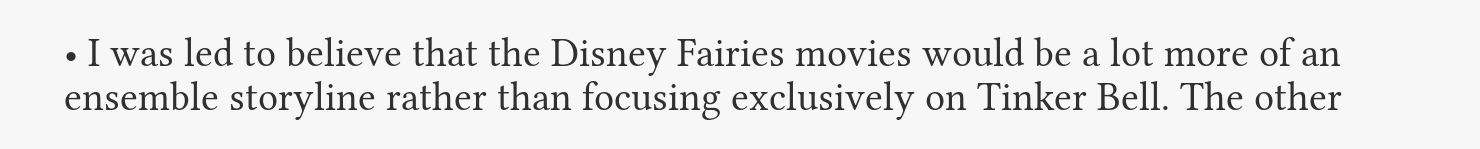• I was led to believe that the Disney Fairies movies would be a lot more of an ensemble storyline rather than focusing exclusively on Tinker Bell. The other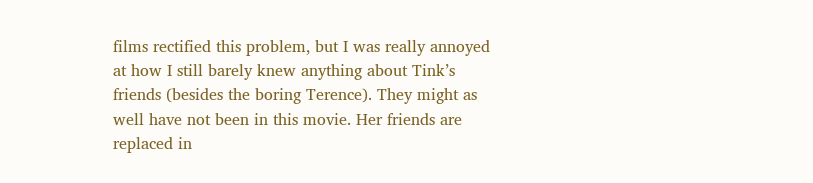films rectified this problem, but I was really annoyed at how I still barely knew anything about Tink’s friends (besides the boring Terence). They might as well have not been in this movie. Her friends are replaced in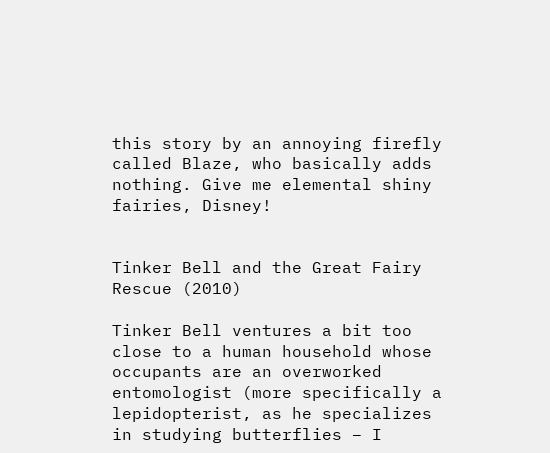this story by an annoying firefly called Blaze, who basically adds nothing. Give me elemental shiny fairies, Disney!


Tinker Bell and the Great Fairy Rescue (2010)

Tinker Bell ventures a bit too close to a human household whose occupants are an overworked entomologist (more specifically a lepidopterist, as he specializes in studying butterflies – I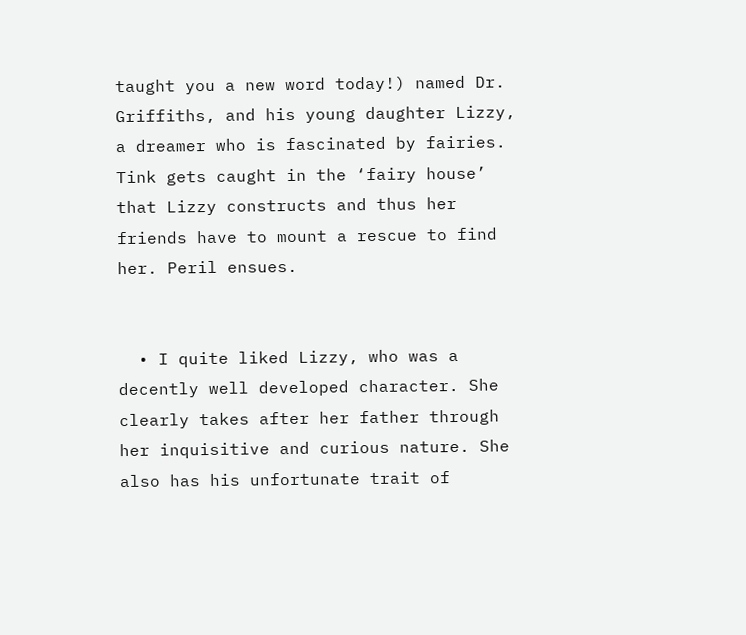taught you a new word today!) named Dr. Griffiths, and his young daughter Lizzy, a dreamer who is fascinated by fairies. Tink gets caught in the ‘fairy house’ that Lizzy constructs and thus her friends have to mount a rescue to find her. Peril ensues.


  • I quite liked Lizzy, who was a decently well developed character. She clearly takes after her father through her inquisitive and curious nature. She also has his unfortunate trait of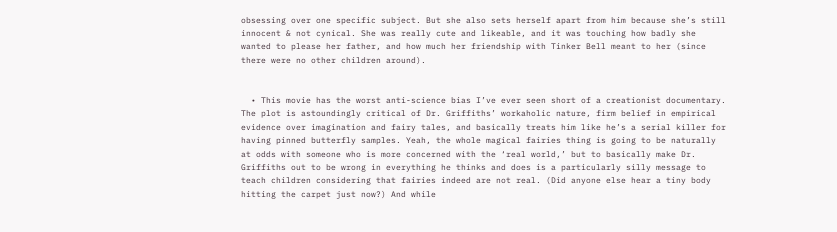obsessing over one specific subject. But she also sets herself apart from him because she’s still innocent & not cynical. She was really cute and likeable, and it was touching how badly she wanted to please her father, and how much her friendship with Tinker Bell meant to her (since there were no other children around).


  • This movie has the worst anti-science bias I’ve ever seen short of a creationist documentary. The plot is astoundingly critical of Dr. Griffiths’ workaholic nature, firm belief in empirical evidence over imagination and fairy tales, and basically treats him like he’s a serial killer for having pinned butterfly samples. Yeah, the whole magical fairies thing is going to be naturally at odds with someone who is more concerned with the ‘real world,’ but to basically make Dr. Griffiths out to be wrong in everything he thinks and does is a particularly silly message to teach children considering that fairies indeed are not real. (Did anyone else hear a tiny body hitting the carpet just now?) And while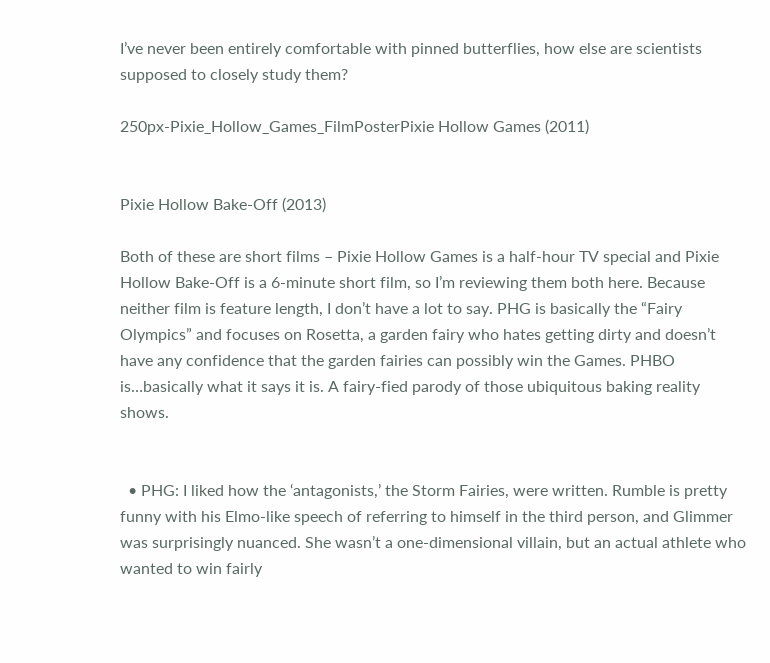I’ve never been entirely comfortable with pinned butterflies, how else are scientists supposed to closely study them?

250px-Pixie_Hollow_Games_FilmPosterPixie Hollow Games (2011)


Pixie Hollow Bake-Off (2013)

Both of these are short films – Pixie Hollow Games is a half-hour TV special and Pixie Hollow Bake-Off is a 6-minute short film, so I’m reviewing them both here. Because neither film is feature length, I don’t have a lot to say. PHG is basically the “Fairy Olympics” and focuses on Rosetta, a garden fairy who hates getting dirty and doesn’t have any confidence that the garden fairies can possibly win the Games. PHBO is…basically what it says it is. A fairy-fied parody of those ubiquitous baking reality shows.


  • PHG: I liked how the ‘antagonists,’ the Storm Fairies, were written. Rumble is pretty funny with his Elmo-like speech of referring to himself in the third person, and Glimmer was surprisingly nuanced. She wasn’t a one-dimensional villain, but an actual athlete who wanted to win fairly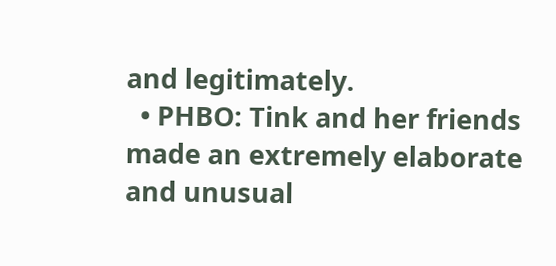and legitimately.
  • PHBO: Tink and her friends made an extremely elaborate and unusual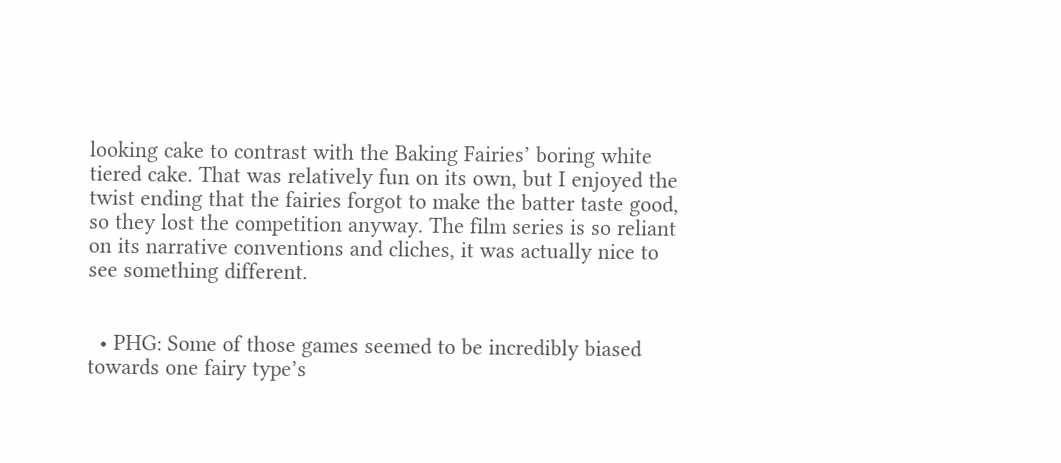looking cake to contrast with the Baking Fairies’ boring white tiered cake. That was relatively fun on its own, but I enjoyed the twist ending that the fairies forgot to make the batter taste good, so they lost the competition anyway. The film series is so reliant on its narrative conventions and cliches, it was actually nice to see something different.


  • PHG: Some of those games seemed to be incredibly biased towards one fairy type’s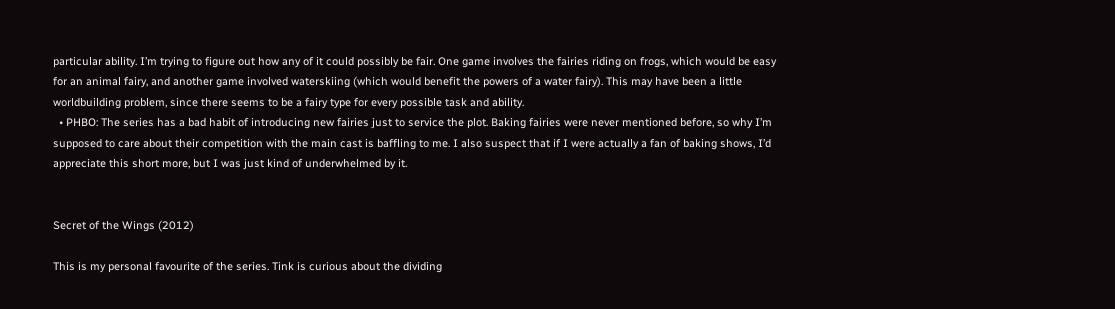particular ability. I’m trying to figure out how any of it could possibly be fair. One game involves the fairies riding on frogs, which would be easy for an animal fairy, and another game involved waterskiing (which would benefit the powers of a water fairy). This may have been a little worldbuilding problem, since there seems to be a fairy type for every possible task and ability.
  • PHBO: The series has a bad habit of introducing new fairies just to service the plot. Baking fairies were never mentioned before, so why I’m supposed to care about their competition with the main cast is baffling to me. I also suspect that if I were actually a fan of baking shows, I’d appreciate this short more, but I was just kind of underwhelmed by it.


Secret of the Wings (2012)

This is my personal favourite of the series. Tink is curious about the dividing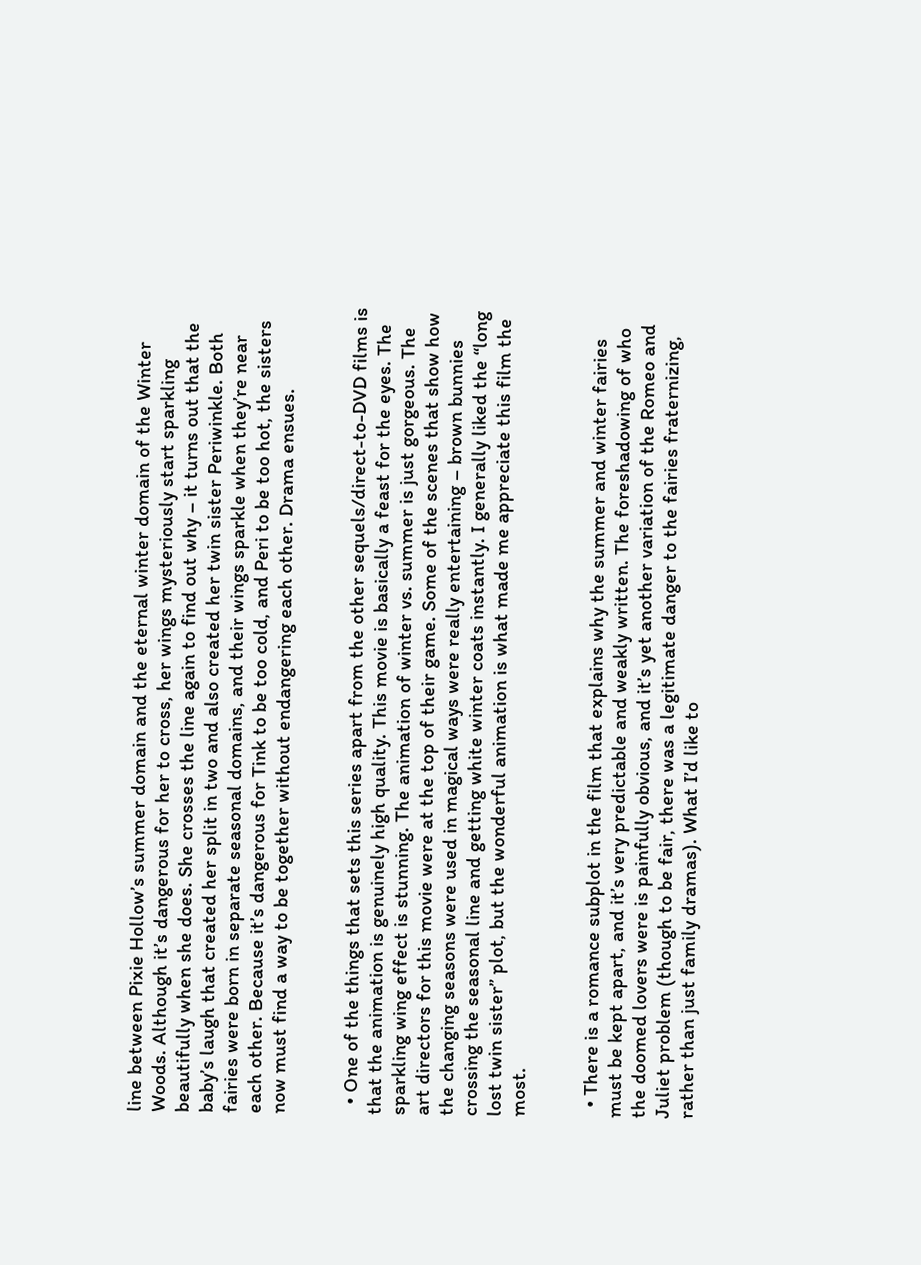line between Pixie Hollow’s summer domain and the eternal winter domain of the Winter Woods. Although it’s dangerous for her to cross, her wings mysteriously start sparkling beautifully when she does. She crosses the line again to find out why – it turns out that the baby’s laugh that created her split in two and also created her twin sister Periwinkle. Both fairies were born in separate seasonal domains, and their wings sparkle when they’re near each other. Because it’s dangerous for Tink to be too cold, and Peri to be too hot, the sisters now must find a way to be together without endangering each other. Drama ensues.


  • One of the things that sets this series apart from the other sequels/direct-to-DVD films is that the animation is genuinely high quality. This movie is basically a feast for the eyes. The sparkling wing effect is stunning. The animation of winter vs. summer is just gorgeous. The art directors for this movie were at the top of their game. Some of the scenes that show how the changing seasons were used in magical ways were really entertaining – brown bunnies crossing the seasonal line and getting white winter coats instantly. I generally liked the “long lost twin sister” plot, but the wonderful animation is what made me appreciate this film the most.


  • There is a romance subplot in the film that explains why the summer and winter fairies must be kept apart, and it’s very predictable and weakly written. The foreshadowing of who the doomed lovers were is painfully obvious, and it’s yet another variation of the Romeo and Juliet problem (though to be fair, there was a legitimate danger to the fairies fraternizing, rather than just family dramas). What I’d like to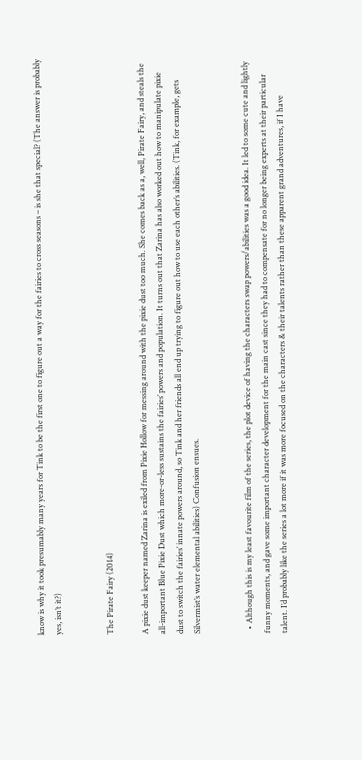know is why it took presumably many years for Tink to be the first one to figure out a way for the fairies to cross seasons – is she that special? (The answer is probably yes, isn’t it?)


The Pirate Fairy (2014)

A pixie dust keeper named Zarina is exiled from Pixie Hollow for messing around with the pixie dust too much. She comes back as a, well, Pirate Fairy, and steals the all-important Blue Pixie Dust which more-or-less sustains the fairies’ powers and population. It turns out that Zarina has also worked out how to manipulate pixie dust to switch the fairies’ innate powers around, so Tink and her friends all end up trying to figure out how to use each other’s abilities. (Tink, for example, gets Silvermist’s water elemental abilities) Confusion ensues.


  • Although this is my least favourite film of the series, the plot device of having the characters swap powers/abilities was a good idea. It led to some cute and lightly funny moments, and gave some important character development for the main cast since they had to compensate for no longer being experts at their particular talent. I’d probably like the series a lot more if it was more focused on the characters & their talents rather than these apparent grand adventures, if I have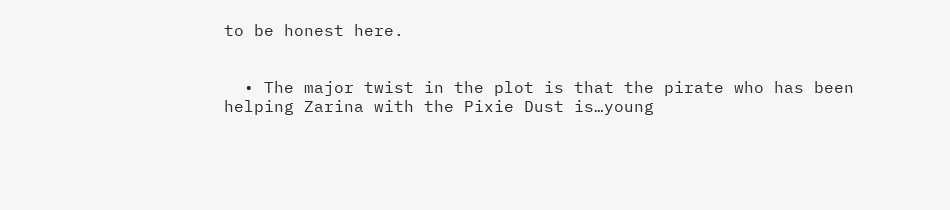to be honest here.


  • The major twist in the plot is that the pirate who has been helping Zarina with the Pixie Dust is…young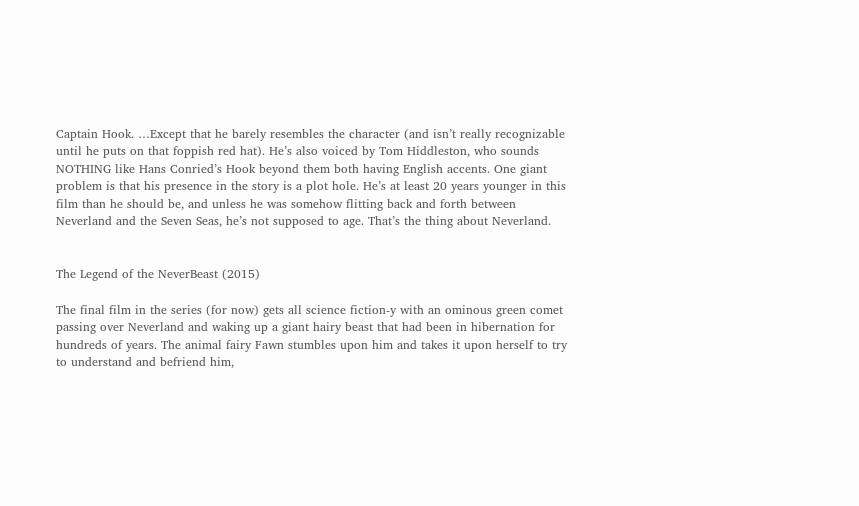Captain Hook. …Except that he barely resembles the character (and isn’t really recognizable until he puts on that foppish red hat). He’s also voiced by Tom Hiddleston, who sounds NOTHING like Hans Conried’s Hook beyond them both having English accents. One giant problem is that his presence in the story is a plot hole. He’s at least 20 years younger in this film than he should be, and unless he was somehow flitting back and forth between Neverland and the Seven Seas, he’s not supposed to age. That’s the thing about Neverland.


The Legend of the NeverBeast (2015)

The final film in the series (for now) gets all science fiction-y with an ominous green comet passing over Neverland and waking up a giant hairy beast that had been in hibernation for hundreds of years. The animal fairy Fawn stumbles upon him and takes it upon herself to try to understand and befriend him,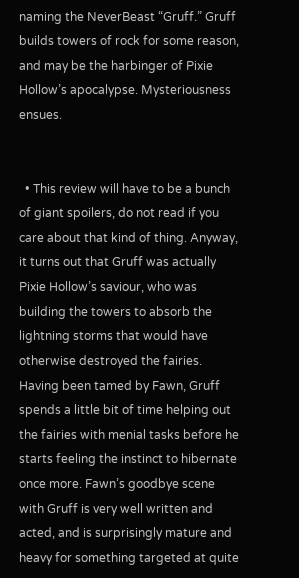naming the NeverBeast “Gruff.” Gruff builds towers of rock for some reason, and may be the harbinger of Pixie Hollow’s apocalypse. Mysteriousness ensues.


  • This review will have to be a bunch of giant spoilers, do not read if you care about that kind of thing. Anyway, it turns out that Gruff was actually Pixie Hollow’s saviour, who was building the towers to absorb the lightning storms that would have otherwise destroyed the fairies. Having been tamed by Fawn, Gruff spends a little bit of time helping out the fairies with menial tasks before he starts feeling the instinct to hibernate once more. Fawn’s goodbye scene with Gruff is very well written and acted, and is surprisingly mature and heavy for something targeted at quite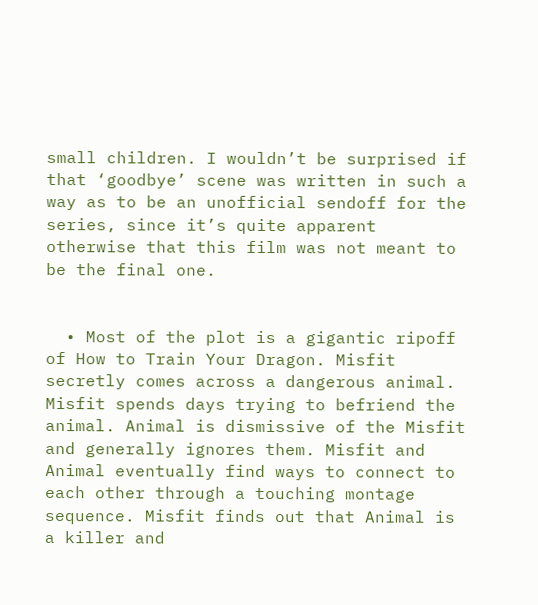small children. I wouldn’t be surprised if that ‘goodbye’ scene was written in such a way as to be an unofficial sendoff for the series, since it’s quite apparent otherwise that this film was not meant to be the final one.


  • Most of the plot is a gigantic ripoff of How to Train Your Dragon. Misfit secretly comes across a dangerous animal. Misfit spends days trying to befriend the animal. Animal is dismissive of the Misfit and generally ignores them. Misfit and Animal eventually find ways to connect to each other through a touching montage sequence. Misfit finds out that Animal is a killer and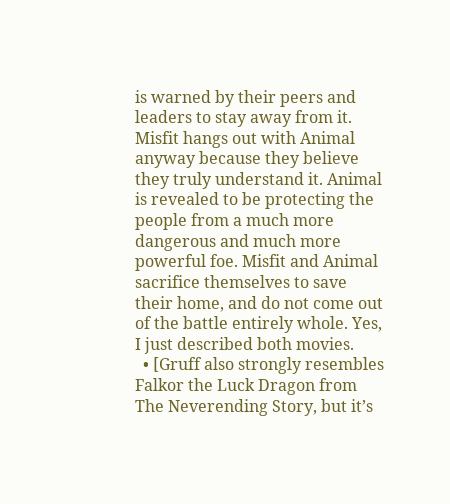is warned by their peers and leaders to stay away from it. Misfit hangs out with Animal anyway because they believe they truly understand it. Animal is revealed to be protecting the people from a much more dangerous and much more powerful foe. Misfit and Animal sacrifice themselves to save their home, and do not come out of the battle entirely whole. Yes, I just described both movies.
  • [Gruff also strongly resembles Falkor the Luck Dragon from The Neverending Story, but it’s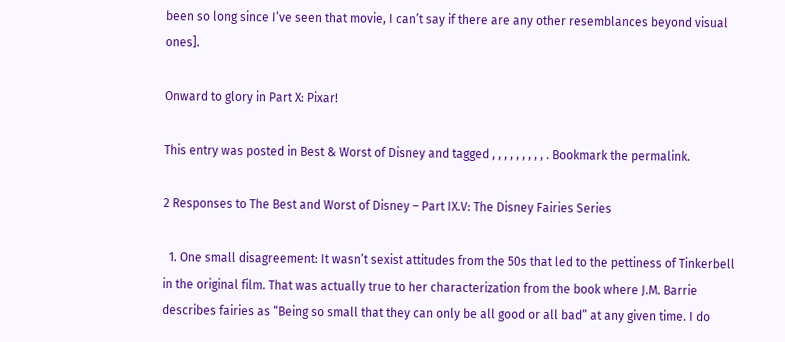been so long since I’ve seen that movie, I can’t say if there are any other resemblances beyond visual ones].

Onward to glory in Part X: Pixar!

This entry was posted in Best & Worst of Disney and tagged , , , , , , , , , . Bookmark the permalink.

2 Responses to The Best and Worst of Disney – Part IX.V: The Disney Fairies Series

  1. One small disagreement: It wasn’t sexist attitudes from the 50s that led to the pettiness of Tinkerbell in the original film. That was actually true to her characterization from the book where J.M. Barrie describes fairies as “Being so small that they can only be all good or all bad” at any given time. I do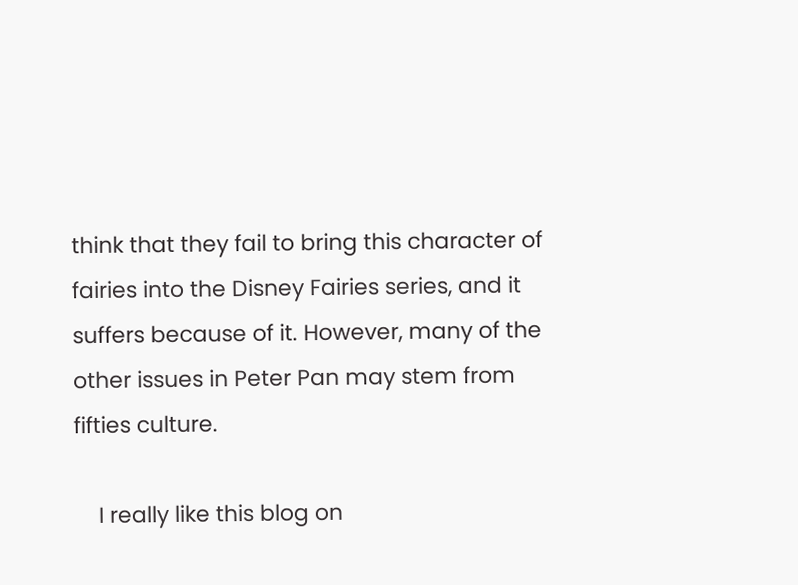think that they fail to bring this character of fairies into the Disney Fairies series, and it suffers because of it. However, many of the other issues in Peter Pan may stem from fifties culture.

    I really like this blog on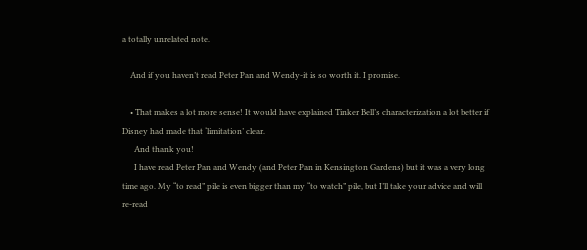a totally unrelated note.

    And if you haven’t read Peter Pan and Wendy-it is so worth it. I promise.

    • That makes a lot more sense! It would have explained Tinker Bell’s characterization a lot better if Disney had made that ‘limitation’ clear.
      And thank you!
      I have read Peter Pan and Wendy (and Peter Pan in Kensington Gardens) but it was a very long time ago. My “to read” pile is even bigger than my “to watch” pile, but I’ll take your advice and will re-read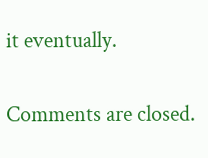it eventually.

Comments are closed.